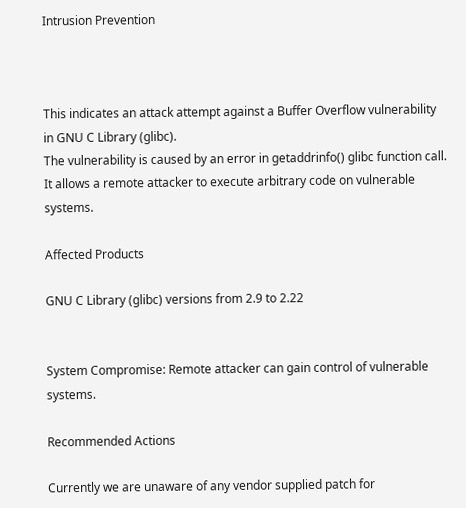Intrusion Prevention



This indicates an attack attempt against a Buffer Overflow vulnerability in GNU C Library (glibc).
The vulnerability is caused by an error in getaddrinfo() glibc function call. It allows a remote attacker to execute arbitrary code on vulnerable systems.

Affected Products

GNU C Library (glibc) versions from 2.9 to 2.22


System Compromise: Remote attacker can gain control of vulnerable systems.

Recommended Actions

Currently we are unaware of any vendor supplied patch for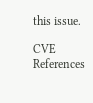this issue.

CVE References